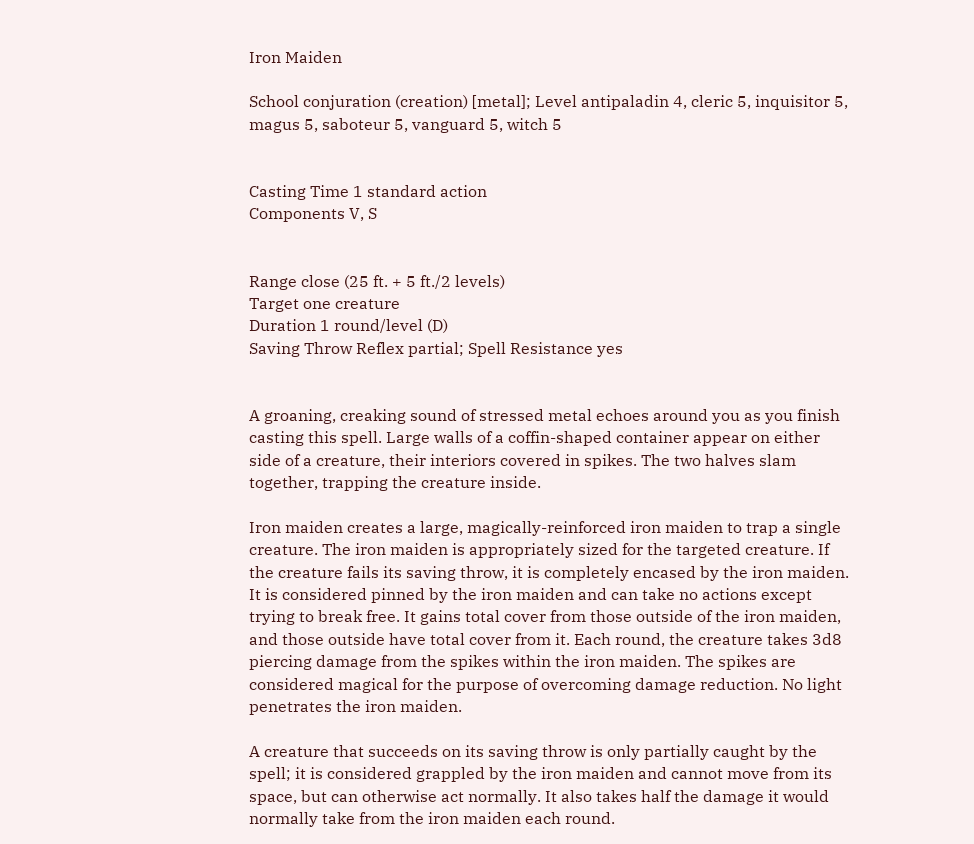Iron Maiden

School conjuration (creation) [metal]; Level antipaladin 4, cleric 5, inquisitor 5, magus 5, saboteur 5, vanguard 5, witch 5


Casting Time 1 standard action
Components V, S


Range close (25 ft. + 5 ft./2 levels)
Target one creature
Duration 1 round/level (D)
Saving Throw Reflex partial; Spell Resistance yes


A groaning, creaking sound of stressed metal echoes around you as you finish casting this spell. Large walls of a coffin-shaped container appear on either side of a creature, their interiors covered in spikes. The two halves slam together, trapping the creature inside.

Iron maiden creates a large, magically-reinforced iron maiden to trap a single creature. The iron maiden is appropriately sized for the targeted creature. If the creature fails its saving throw, it is completely encased by the iron maiden. It is considered pinned by the iron maiden and can take no actions except trying to break free. It gains total cover from those outside of the iron maiden, and those outside have total cover from it. Each round, the creature takes 3d8 piercing damage from the spikes within the iron maiden. The spikes are considered magical for the purpose of overcoming damage reduction. No light penetrates the iron maiden.

A creature that succeeds on its saving throw is only partially caught by the spell; it is considered grappled by the iron maiden and cannot move from its space, but can otherwise act normally. It also takes half the damage it would normally take from the iron maiden each round.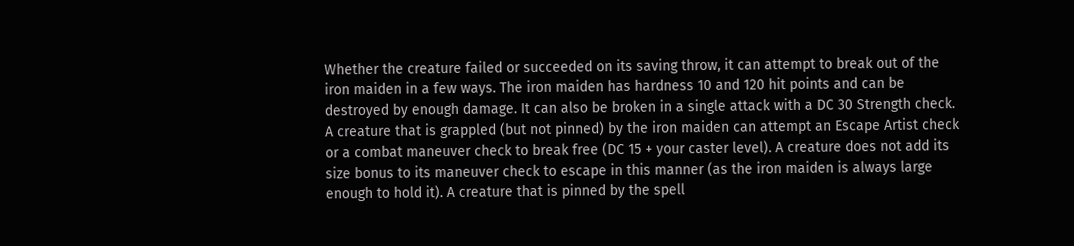Whether the creature failed or succeeded on its saving throw, it can attempt to break out of the iron maiden in a few ways. The iron maiden has hardness 10 and 120 hit points and can be destroyed by enough damage. It can also be broken in a single attack with a DC 30 Strength check. A creature that is grappled (but not pinned) by the iron maiden can attempt an Escape Artist check or a combat maneuver check to break free (DC 15 + your caster level). A creature does not add its size bonus to its maneuver check to escape in this manner (as the iron maiden is always large enough to hold it). A creature that is pinned by the spell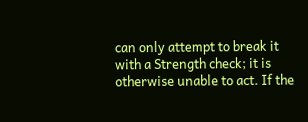can only attempt to break it with a Strength check; it is otherwise unable to act. If the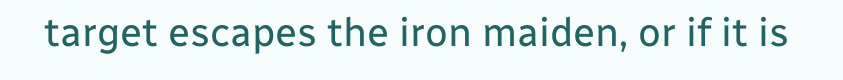target escapes the iron maiden, or if it is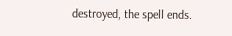destroyed, the spell ends.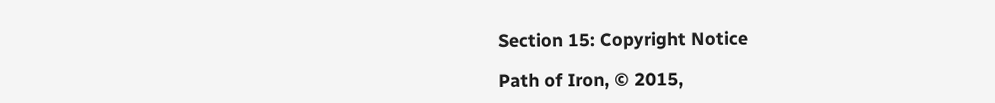Section 15: Copyright Notice

Path of Iron, © 2015,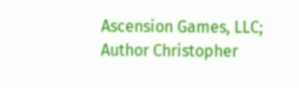Ascension Games, LLC; Author Christopher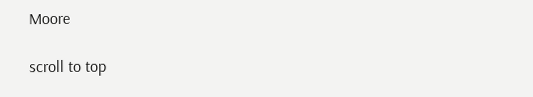Moore

scroll to top